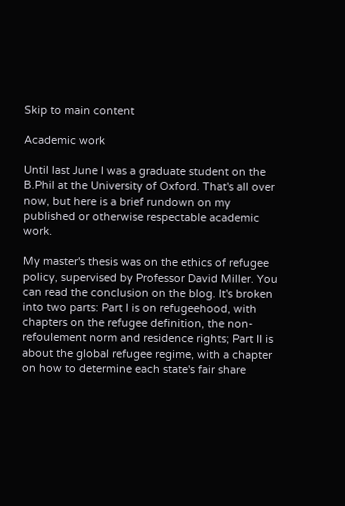Skip to main content

Academic work

Until last June I was a graduate student on the B.Phil at the University of Oxford. That's all over now, but here is a brief rundown on my published or otherwise respectable academic work.

My master's thesis was on the ethics of refugee policy, supervised by Professor David Miller. You can read the conclusion on the blog. It's broken into two parts: Part I is on refugeehood, with chapters on the refugee definition, the non-refoulement norm and residence rights; Part II is about the global refugee regime, with a chapter on how to determine each state's fair share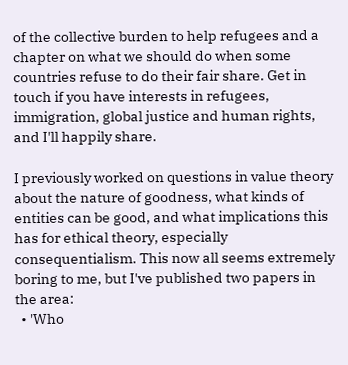of the collective burden to help refugees and a chapter on what we should do when some countries refuse to do their fair share. Get in touch if you have interests in refugees, immigration, global justice and human rights, and I'll happily share.

I previously worked on questions in value theory about the nature of goodness, what kinds of entities can be good, and what implications this has for ethical theory, especially consequentialism. This now all seems extremely boring to me, but I've published two papers in the area:
  • 'Who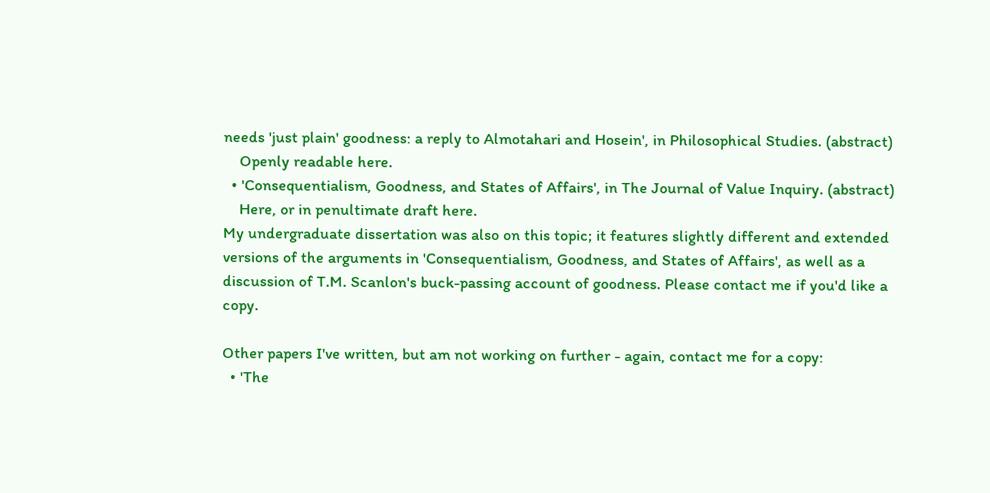needs 'just plain' goodness: a reply to Almotahari and Hosein', in Philosophical Studies. (abstract)
    Openly readable here.
  • 'Consequentialism, Goodness, and States of Affairs', in The Journal of Value Inquiry. (abstract)
    Here, or in penultimate draft here.
My undergraduate dissertation was also on this topic; it features slightly different and extended versions of the arguments in 'Consequentialism, Goodness, and States of Affairs', as well as a discussion of T.M. Scanlon's buck-passing account of goodness. Please contact me if you'd like a copy.

Other papers I've written, but am not working on further - again, contact me for a copy:
  • 'The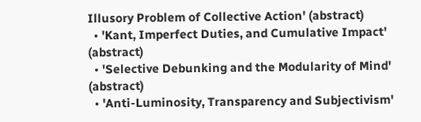Illusory Problem of Collective Action' (abstract)
  • 'Kant, Imperfect Duties, and Cumulative Impact' (abstract)
  • 'Selective Debunking and the Modularity of Mind' (abstract)
  • 'Anti-Luminosity, Transparency and Subjectivism'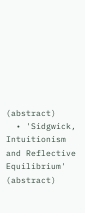(abstract)
  • 'Sidgwick, Intuitionism and Reflective Equilibrium' (abstract)